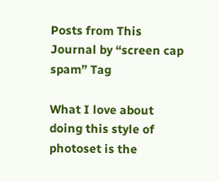Posts from This Journal by “screen cap spam” Tag

What I love about doing this style of photoset is the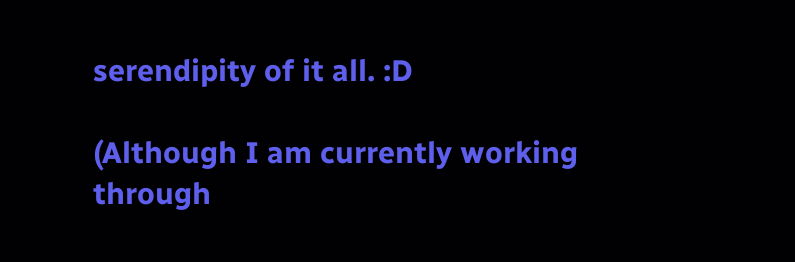serendipity of it all. :D

(Although I am currently working through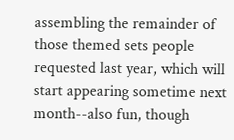assembling the remainder of those themed sets people requested last year, which will start appearing sometime next month--also fun, though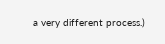a very different process.)